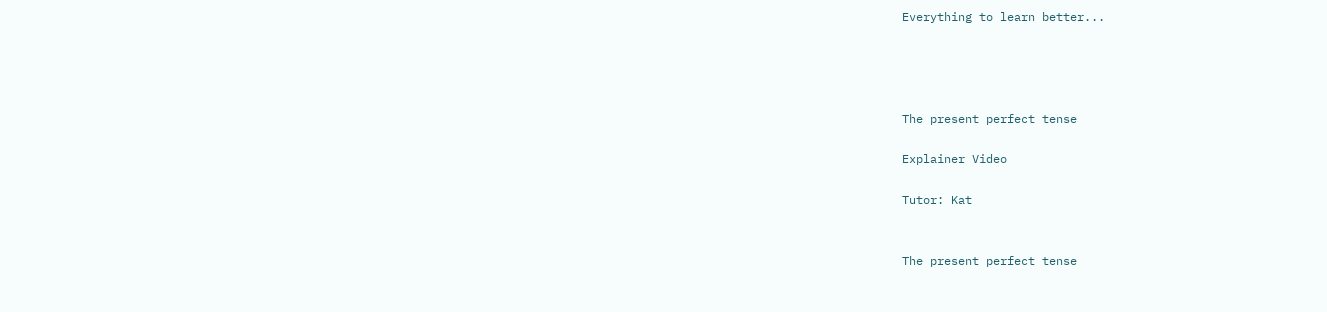Everything to learn better...




The present perfect tense

Explainer Video

Tutor: Kat


The present perfect tense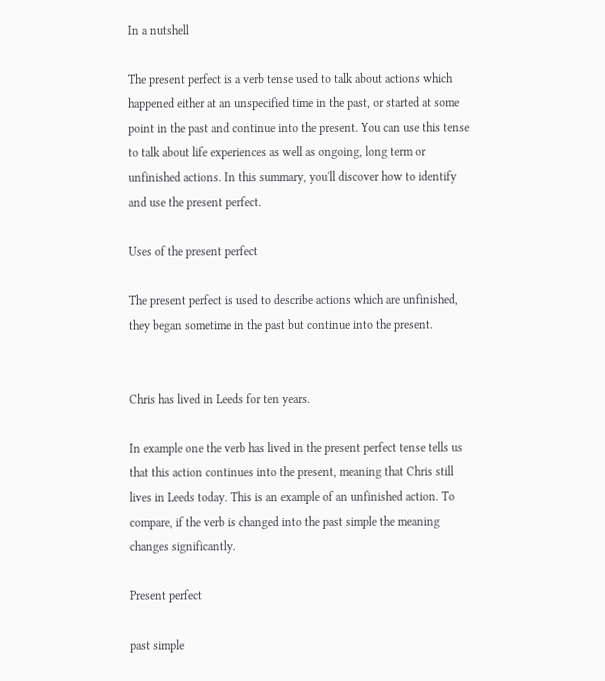In a nutshell

The present perfect is a verb tense used to talk about actions which happened either at an unspecified time in the past, or started at some point in the past and continue into the present. You can use this tense to talk about life experiences as well as ongoing, long term or unfinished actions. In this summary, you'll discover how to identify and use the present perfect.

Uses of the present perfect

The present perfect is used to describe actions which are unfinished, they began sometime in the past but continue into the present.


Chris has lived in Leeds for ten years.

In example one the verb has lived in the present perfect tense tells us that this action continues into the present, meaning that Chris still lives in Leeds today. This is an example of an unfinished action. To compare, if the verb is changed into the past simple the meaning changes significantly.

Present perfect

past simple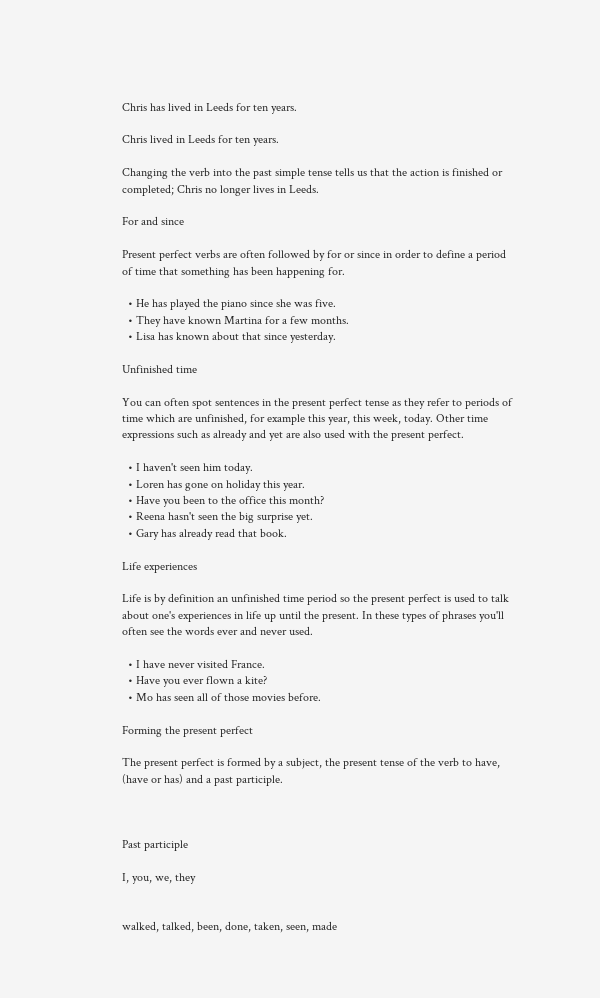Chris has lived in Leeds for ten years.

Chris lived in Leeds for ten years.

Changing the verb into the past simple tense tells us that the action is finished or completed; Chris no longer lives in Leeds.

For and since

Present perfect verbs are often followed by for or since in order to define a period of time that something has been happening for.

  • He has played the piano since she was five.
  • They have known Martina for a few months.
  • Lisa has known about that since yesterday.

Unfinished time

You can often spot sentences in the present perfect tense as they refer to periods of time which are unfinished, for example this year, this week, today. Other time expressions such as already and yet are also used with the present perfect.

  • I haven't seen him today.
  • Loren has gone on holiday this year.
  • Have you been to the office this month?
  • Reena hasn't seen the big surprise yet.
  • Gary has already read that book.

Life experiences

Life is by definition an unfinished time period so the present perfect is used to talk about one's experiences in life up until the present. In these types of phrases you'll often see the words ever and never used.

  • I have never visited France.
  • Have you ever flown a kite?
  • Mo has seen all of those movies before.

Forming the present perfect

The present perfect is formed by a subject, the present tense of the verb to have, (have or has) and a past participle.



Past participle

I, you, we, they


walked, talked, been, done, taken, seen, made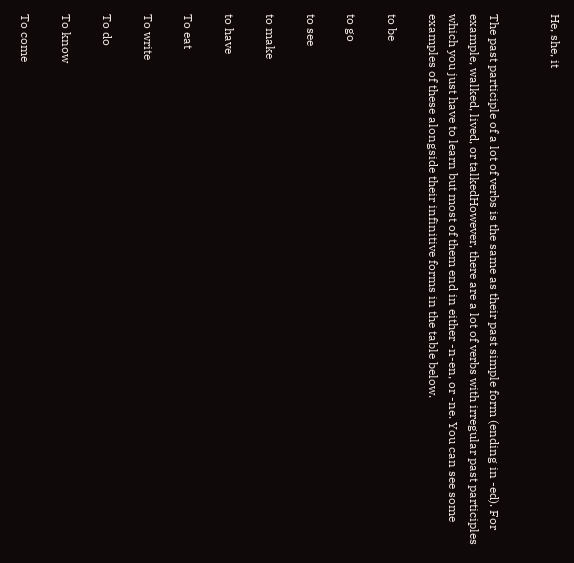He, she, it


The past participle of a lot of verbs is the same as their past simple form (ending in -ed). For example, walked, lived, or talkedHowever, there are a lot of verbs with irregular past participles which you just have to learn but most of them end in either -n-en, or -ne. You can see some examples of these alongside their infinitive forms in the table below.

to be

to go

to see

to make

to have

To eat

To write

To do

To know

To come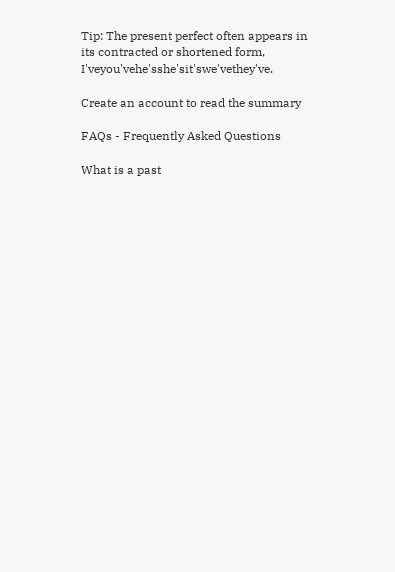Tip: The present perfect often appears in its contracted or shortened form, I'veyou'vehe'sshe'sit'swe'vethey've.

Create an account to read the summary

FAQs - Frequently Asked Questions

What is a past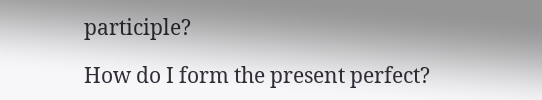participle?

How do I form the present perfect?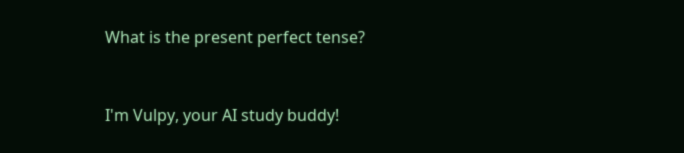What is the present perfect tense?


I'm Vulpy, your AI study buddy!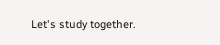Let's study together.